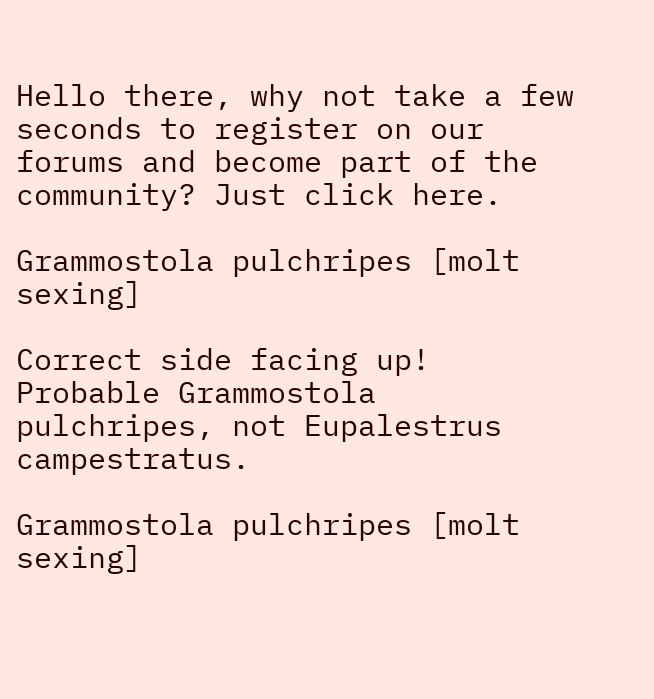Hello there, why not take a few seconds to register on our forums and become part of the community? Just click here.

Grammostola pulchripes [molt sexing]

Correct side facing up! Probable Grammostola pulchripes, not Eupalestrus campestratus.

Grammostola pulchripes [molt sexing]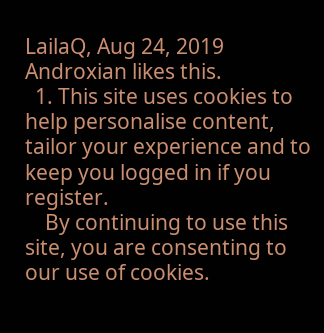LailaQ, Aug 24, 2019
Androxian likes this.
  1. This site uses cookies to help personalise content, tailor your experience and to keep you logged in if you register.
    By continuing to use this site, you are consenting to our use of cookies.